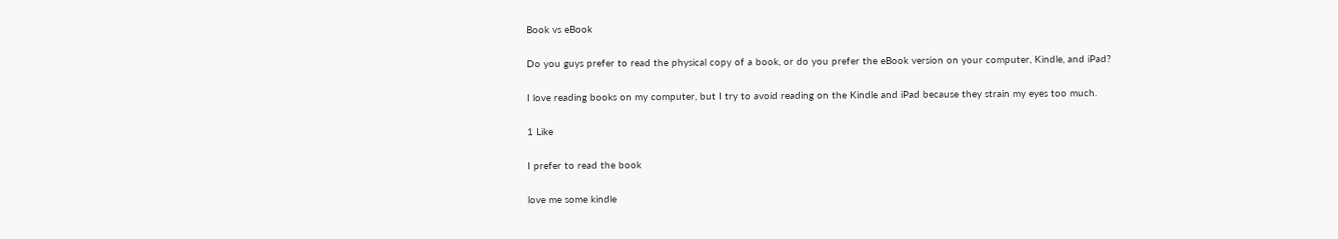Book vs eBook

Do you guys prefer to read the physical copy of a book, or do you prefer the eBook version on your computer, Kindle, and iPad?

I love reading books on my computer, but I try to avoid reading on the Kindle and iPad because they strain my eyes too much.

1 Like

I prefer to read the book

love me some kindle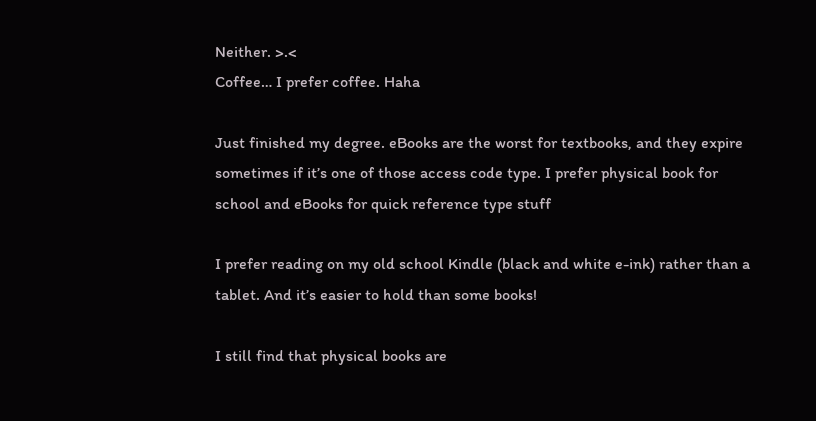Neither. >.<
Coffee… I prefer coffee. Haha

Just finished my degree. eBooks are the worst for textbooks, and they expire sometimes if it’s one of those access code type. I prefer physical book for school and eBooks for quick reference type stuff

I prefer reading on my old school Kindle (black and white e-ink) rather than a tablet. And it’s easier to hold than some books!

I still find that physical books are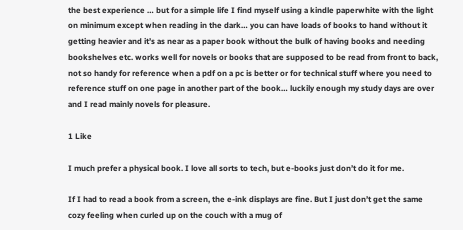the best experience … but for a simple life I find myself using a kindle paperwhite with the light on minimum except when reading in the dark… you can have loads of books to hand without it getting heavier and it’s as near as a paper book without the bulk of having books and needing bookshelves etc. works well for novels or books that are supposed to be read from front to back, not so handy for reference when a pdf on a pc is better or for technical stuff where you need to reference stuff on one page in another part of the book… luckily enough my study days are over and I read mainly novels for pleasure.

1 Like

I much prefer a physical book. I love all sorts to tech, but e-books just don’t do it for me.

If I had to read a book from a screen, the e-ink displays are fine. But I just don’t get the same cozy feeling when curled up on the couch with a mug of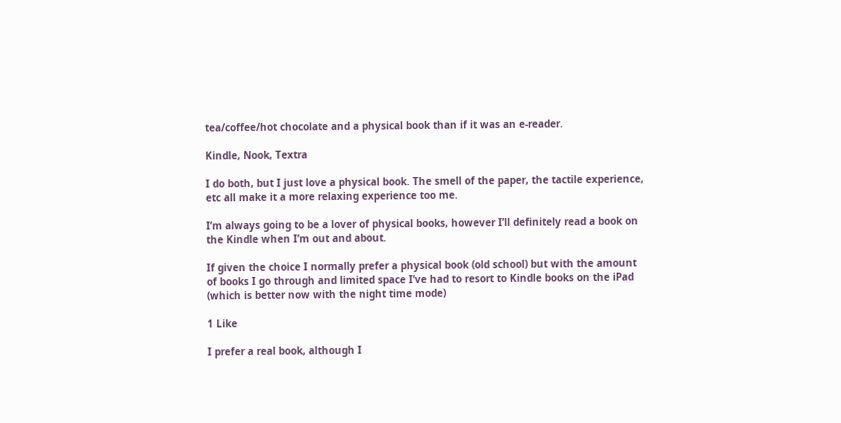tea/coffee/hot chocolate and a physical book than if it was an e-reader.

Kindle, Nook, Textra

I do both, but I just love a physical book. The smell of the paper, the tactile experience, etc all make it a more relaxing experience too me.

I’m always going to be a lover of physical books, however I’ll definitely read a book on the Kindle when I’m out and about.

If given the choice I normally prefer a physical book (old school) but with the amount of books I go through and limited space I’ve had to resort to Kindle books on the iPad (which is better now with the night time mode)

1 Like

I prefer a real book, although I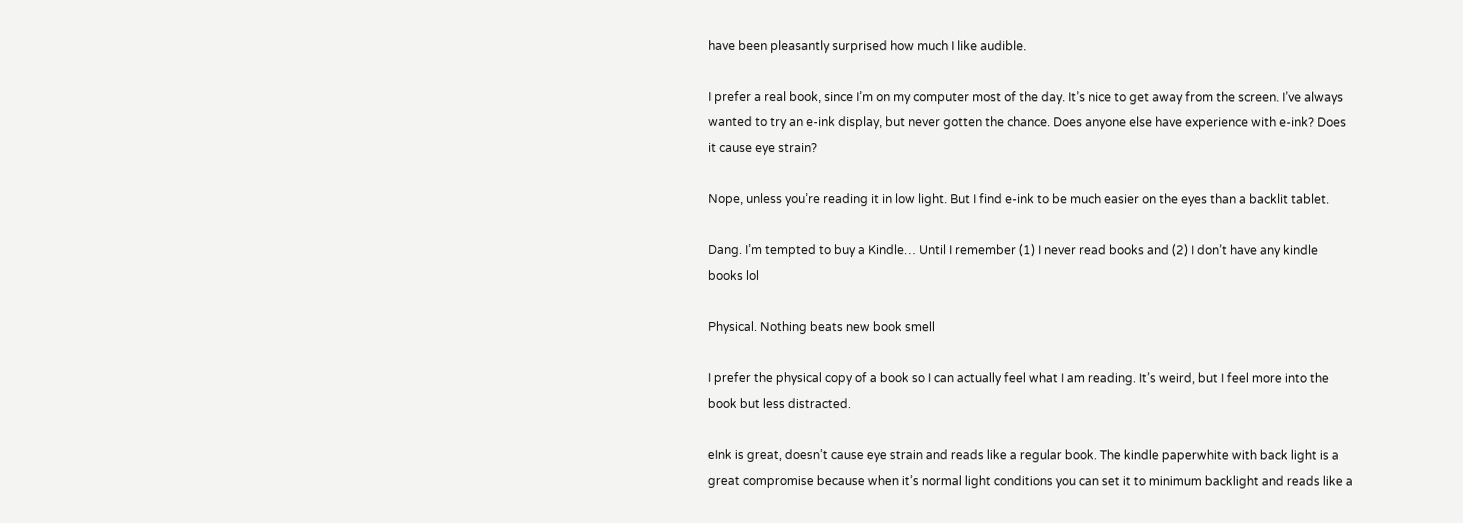have been pleasantly surprised how much I like audible.

I prefer a real book, since I’m on my computer most of the day. It’s nice to get away from the screen. I’ve always wanted to try an e-ink display, but never gotten the chance. Does anyone else have experience with e-ink? Does it cause eye strain?

Nope, unless you’re reading it in low light. But I find e-ink to be much easier on the eyes than a backlit tablet.

Dang. I’m tempted to buy a Kindle… Until I remember (1) I never read books and (2) I don’t have any kindle books lol

Physical. Nothing beats new book smell

I prefer the physical copy of a book so I can actually feel what I am reading. It’s weird, but I feel more into the book but less distracted.

eInk is great, doesn’t cause eye strain and reads like a regular book. The kindle paperwhite with back light is a great compromise because when it’s normal light conditions you can set it to minimum backlight and reads like a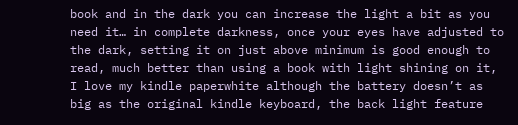book and in the dark you can increase the light a bit as you need it… in complete darkness, once your eyes have adjusted to the dark, setting it on just above minimum is good enough to read, much better than using a book with light shining on it, I love my kindle paperwhite although the battery doesn’t as big as the original kindle keyboard, the back light feature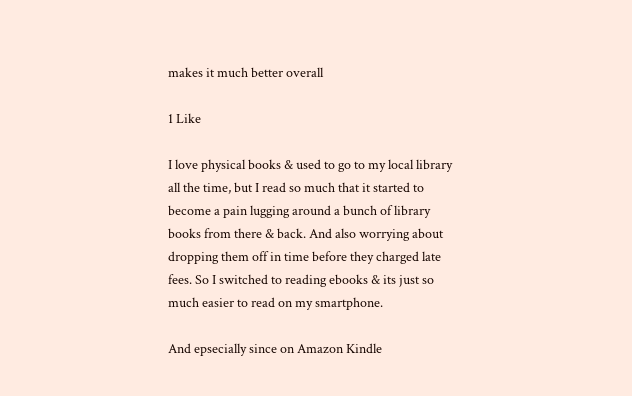makes it much better overall

1 Like

I love physical books & used to go to my local library all the time, but I read so much that it started to become a pain lugging around a bunch of library books from there & back. And also worrying about dropping them off in time before they charged late fees. So I switched to reading ebooks & its just so much easier to read on my smartphone.

And epsecially since on Amazon Kindle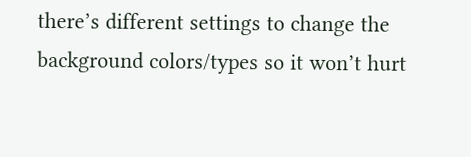there’s different settings to change the background colors/types so it won’t hurt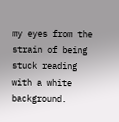my eyes from the strain of being stuck reading with a white background.